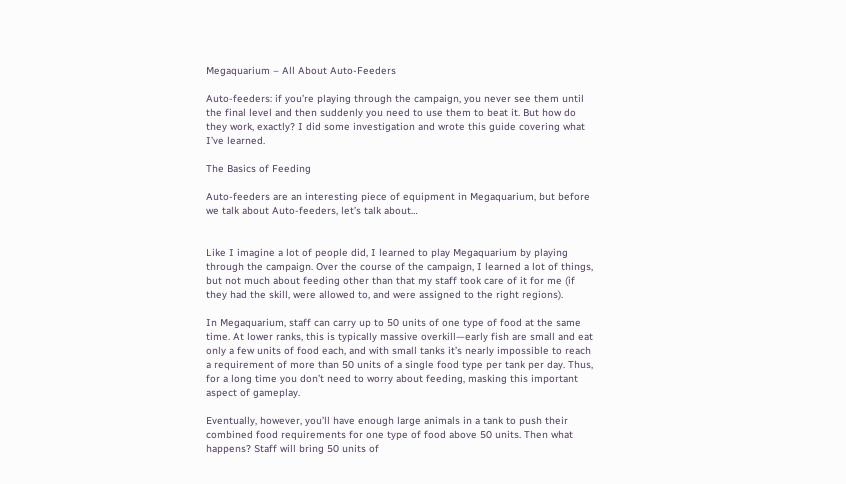Megaquarium – All About Auto-Feeders

Auto-feeders: if you’re playing through the campaign, you never see them until the final level and then suddenly you need to use them to beat it. But how do they work, exactly? I did some investigation and wrote this guide covering what I’ve learned.

The Basics of Feeding

Auto-feeders are an interesting piece of equipment in Megaquarium, but before we talk about Auto-feeders, let’s talk about…


Like I imagine a lot of people did, I learned to play Megaquarium by playing through the campaign. Over the course of the campaign, I learned a lot of things, but not much about feeding other than that my staff took care of it for me (if they had the skill, were allowed to, and were assigned to the right regions).

In Megaquarium, staff can carry up to 50 units of one type of food at the same time. At lower ranks, this is typically massive overkill—early fish are small and eat only a few units of food each, and with small tanks it’s nearly impossible to reach a requirement of more than 50 units of a single food type per tank per day. Thus, for a long time you don’t need to worry about feeding, masking this important aspect of gameplay.

Eventually, however, you’ll have enough large animals in a tank to push their combined food requirements for one type of food above 50 units. Then what happens? Staff will bring 50 units of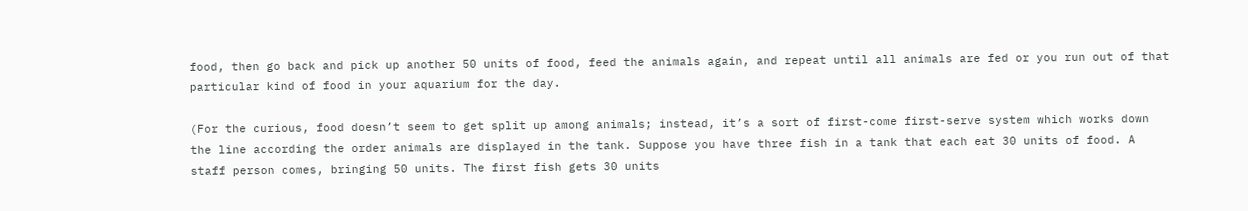food, then go back and pick up another 50 units of food, feed the animals again, and repeat until all animals are fed or you run out of that particular kind of food in your aquarium for the day.

(For the curious, food doesn’t seem to get split up among animals; instead, it’s a sort of first-come first-serve system which works down the line according the order animals are displayed in the tank. Suppose you have three fish in a tank that each eat 30 units of food. A staff person comes, bringing 50 units. The first fish gets 30 units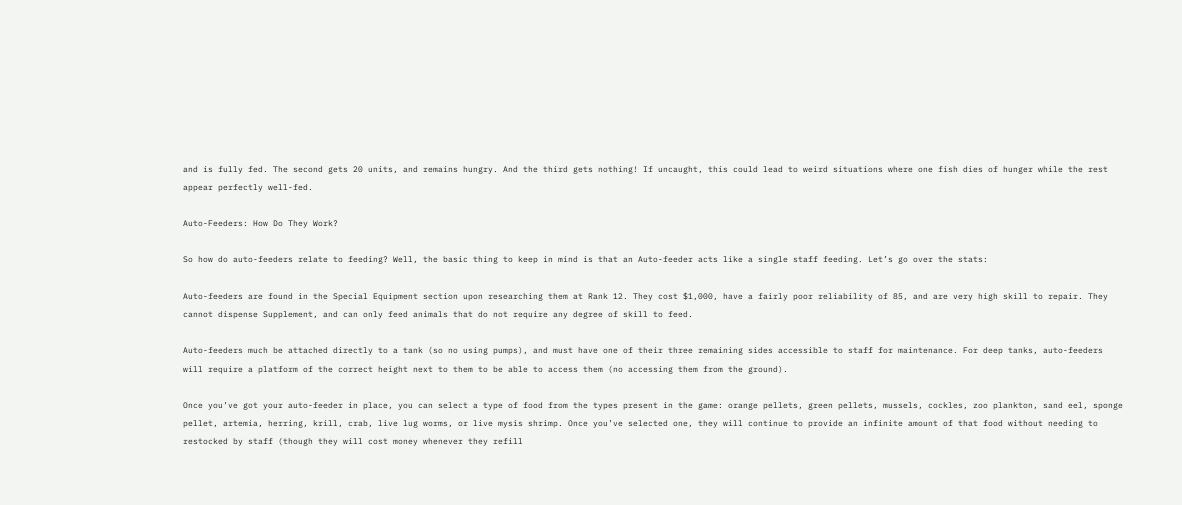and is fully fed. The second gets 20 units, and remains hungry. And the third gets nothing! If uncaught, this could lead to weird situations where one fish dies of hunger while the rest appear perfectly well-fed.

Auto-Feeders: How Do They Work?

So how do auto-feeders relate to feeding? Well, the basic thing to keep in mind is that an Auto-feeder acts like a single staff feeding. Let’s go over the stats:

Auto-feeders are found in the Special Equipment section upon researching them at Rank 12. They cost $1,000, have a fairly poor reliability of 85, and are very high skill to repair. They cannot dispense Supplement, and can only feed animals that do not require any degree of skill to feed.

Auto-feeders much be attached directly to a tank (so no using pumps), and must have one of their three remaining sides accessible to staff for maintenance. For deep tanks, auto-feeders will require a platform of the correct height next to them to be able to access them (no accessing them from the ground).

Once you’ve got your auto-feeder in place, you can select a type of food from the types present in the game: orange pellets, green pellets, mussels, cockles, zoo plankton, sand eel, sponge pellet, artemia, herring, krill, crab, live lug worms, or live mysis shrimp. Once you’ve selected one, they will continue to provide an infinite amount of that food without needing to restocked by staff (though they will cost money whenever they refill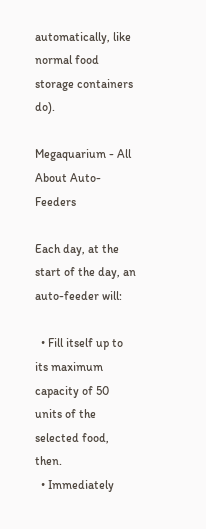automatically, like normal food storage containers do).

Megaquarium - All About Auto-Feeders

Each day, at the start of the day, an auto-feeder will:

  • Fill itself up to its maximum capacity of 50 units of the selected food, then.
  • Immediately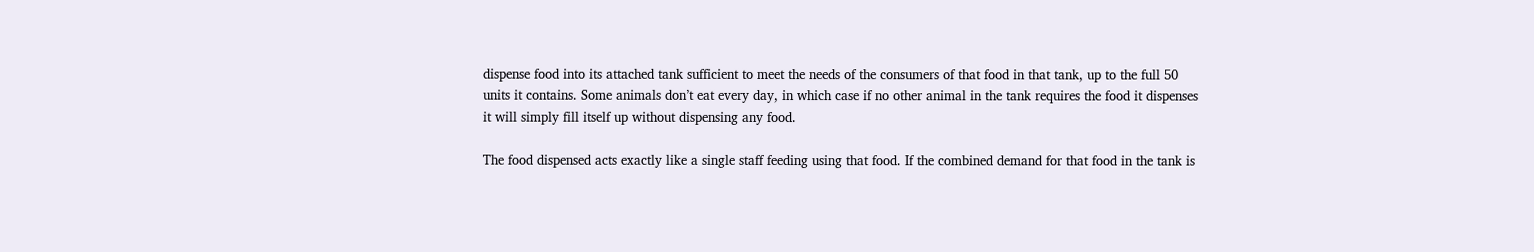dispense food into its attached tank sufficient to meet the needs of the consumers of that food in that tank, up to the full 50 units it contains. Some animals don’t eat every day, in which case if no other animal in the tank requires the food it dispenses it will simply fill itself up without dispensing any food.

The food dispensed acts exactly like a single staff feeding using that food. If the combined demand for that food in the tank is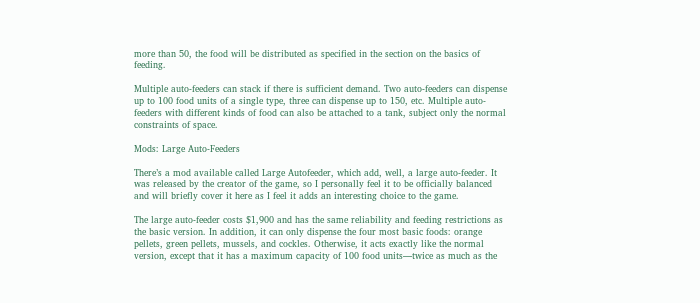more than 50, the food will be distributed as specified in the section on the basics of feeding.

Multiple auto-feeders can stack if there is sufficient demand. Two auto-feeders can dispense up to 100 food units of a single type, three can dispense up to 150, etc. Multiple auto-feeders with different kinds of food can also be attached to a tank, subject only the normal constraints of space.

Mods: Large Auto-Feeders

There’s a mod available called Large Autofeeder, which add, well, a large auto-feeder. It was released by the creator of the game, so I personally feel it to be officially balanced and will briefly cover it here as I feel it adds an interesting choice to the game.

The large auto-feeder costs $1,900 and has the same reliability and feeding restrictions as the basic version. In addition, it can only dispense the four most basic foods: orange pellets, green pellets, mussels, and cockles. Otherwise, it acts exactly like the normal version, except that it has a maximum capacity of 100 food units—twice as much as the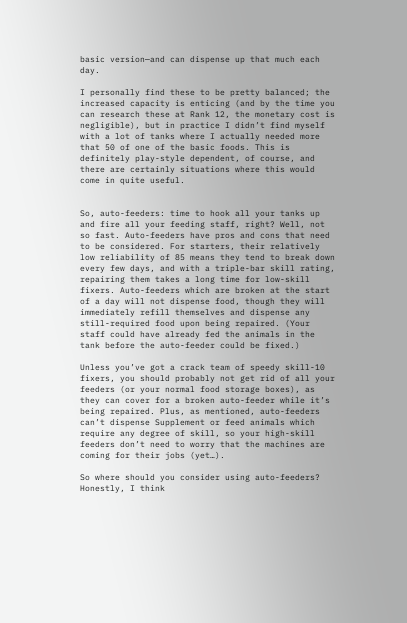basic version—and can dispense up that much each day.

I personally find these to be pretty balanced; the increased capacity is enticing (and by the time you can research these at Rank 12, the monetary cost is negligible), but in practice I didn’t find myself with a lot of tanks where I actually needed more that 50 of one of the basic foods. This is definitely play-style dependent, of course, and there are certainly situations where this would come in quite useful.


So, auto-feeders: time to hook all your tanks up and fire all your feeding staff, right? Well, not so fast. Auto-feeders have pros and cons that need to be considered. For starters, their relatively low reliability of 85 means they tend to break down every few days, and with a triple-bar skill rating, repairing them takes a long time for low-skill fixers. Auto-feeders which are broken at the start of a day will not dispense food, though they will immediately refill themselves and dispense any still-required food upon being repaired. (Your staff could have already fed the animals in the tank before the auto-feeder could be fixed.)

Unless you’ve got a crack team of speedy skill-10 fixers, you should probably not get rid of all your feeders (or your normal food storage boxes), as they can cover for a broken auto-feeder while it’s being repaired. Plus, as mentioned, auto-feeders can’t dispense Supplement or feed animals which require any degree of skill, so your high-skill feeders don’t need to worry that the machines are coming for their jobs (yet…).

So where should you consider using auto-feeders? Honestly, I think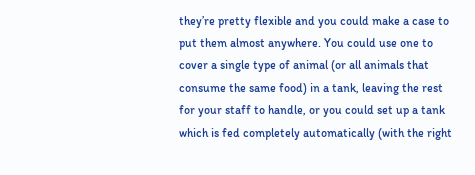they’re pretty flexible and you could make a case to put them almost anywhere. You could use one to cover a single type of animal (or all animals that consume the same food) in a tank, leaving the rest for your staff to handle, or you could set up a tank which is fed completely automatically (with the right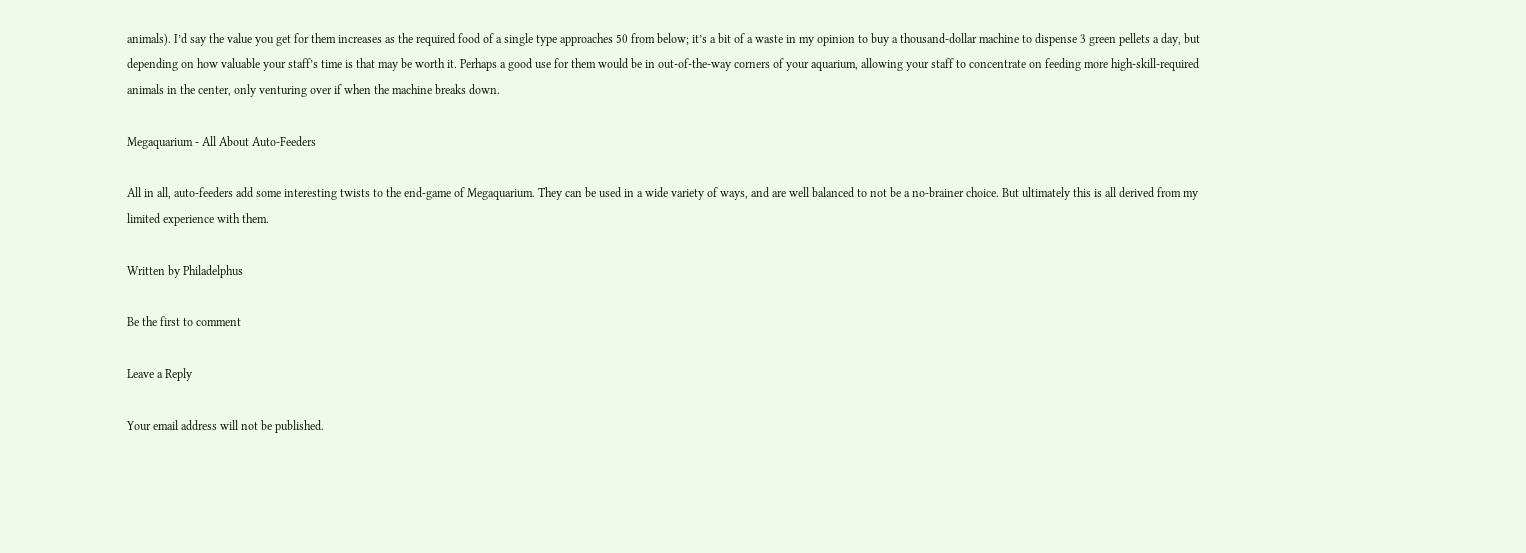animals). I’d say the value you get for them increases as the required food of a single type approaches 50 from below; it’s a bit of a waste in my opinion to buy a thousand-dollar machine to dispense 3 green pellets a day, but depending on how valuable your staff’s time is that may be worth it. Perhaps a good use for them would be in out-of-the-way corners of your aquarium, allowing your staff to concentrate on feeding more high-skill-required animals in the center, only venturing over if when the machine breaks down.

Megaquarium - All About Auto-Feeders

All in all, auto-feeders add some interesting twists to the end-game of Megaquarium. They can be used in a wide variety of ways, and are well balanced to not be a no-brainer choice. But ultimately this is all derived from my limited experience with them.

Written by Philadelphus

Be the first to comment

Leave a Reply

Your email address will not be published.